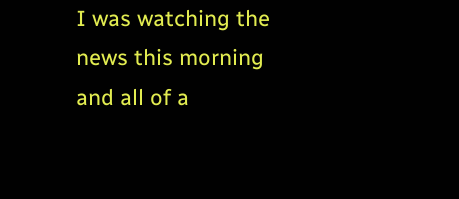I was watching the news this morning and all of a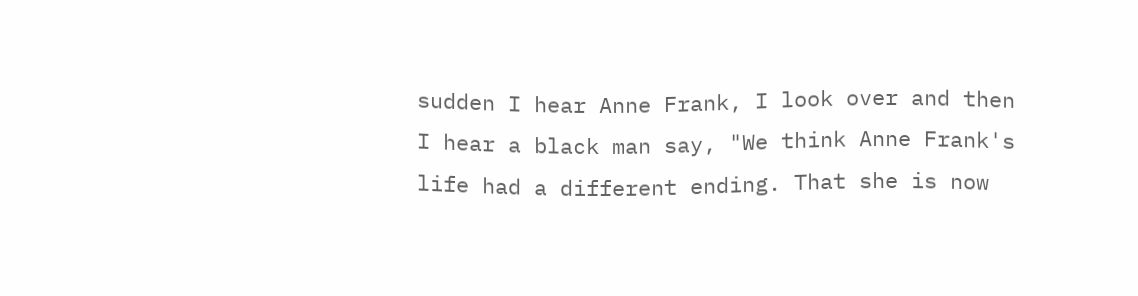sudden I hear Anne Frank, I look over and then I hear a black man say, "We think Anne Frank's life had a different ending. That she is now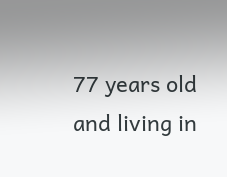77 years old and living in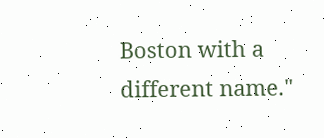Boston with a different name."